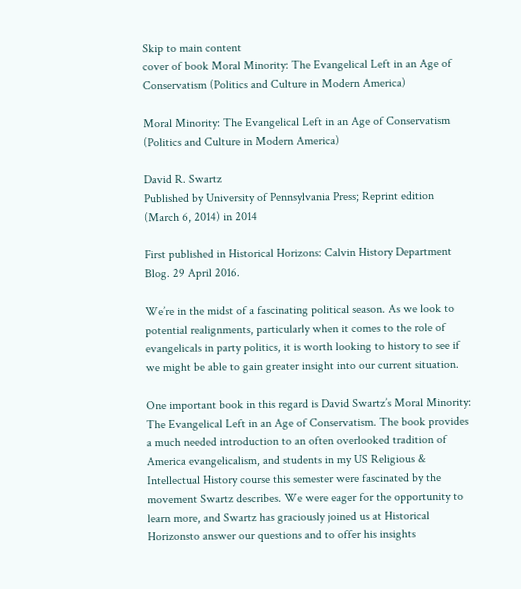Skip to main content
cover of book Moral Minority: The Evangelical Left in an Age of Conservatism (Politics and Culture in Modern America)

Moral Minority: The Evangelical Left in an Age of Conservatism (Politics and Culture in Modern America)

David R. Swartz
Published by University of Pennsylvania Press; Reprint edition (March 6, 2014) in 2014

First published in Historical Horizons: Calvin History Department Blog. 29 April 2016.

We’re in the midst of a fascinating political season. As we look to potential realignments, particularly when it comes to the role of evangelicals in party politics, it is worth looking to history to see if we might be able to gain greater insight into our current situation.

One important book in this regard is David Swartz’s Moral Minority: The Evangelical Left in an Age of Conservatism. The book provides a much needed introduction to an often overlooked tradition of America evangelicalism, and students in my US Religious & Intellectual History course this semester were fascinated by the movement Swartz describes. We were eager for the opportunity to learn more, and Swartz has graciously joined us at Historical Horizonsto answer our questions and to offer his insights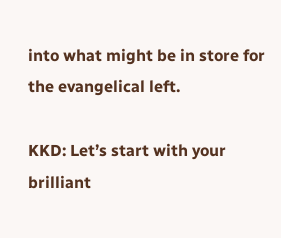into what might be in store for the evangelical left.

KKD: Let’s start with your brilliant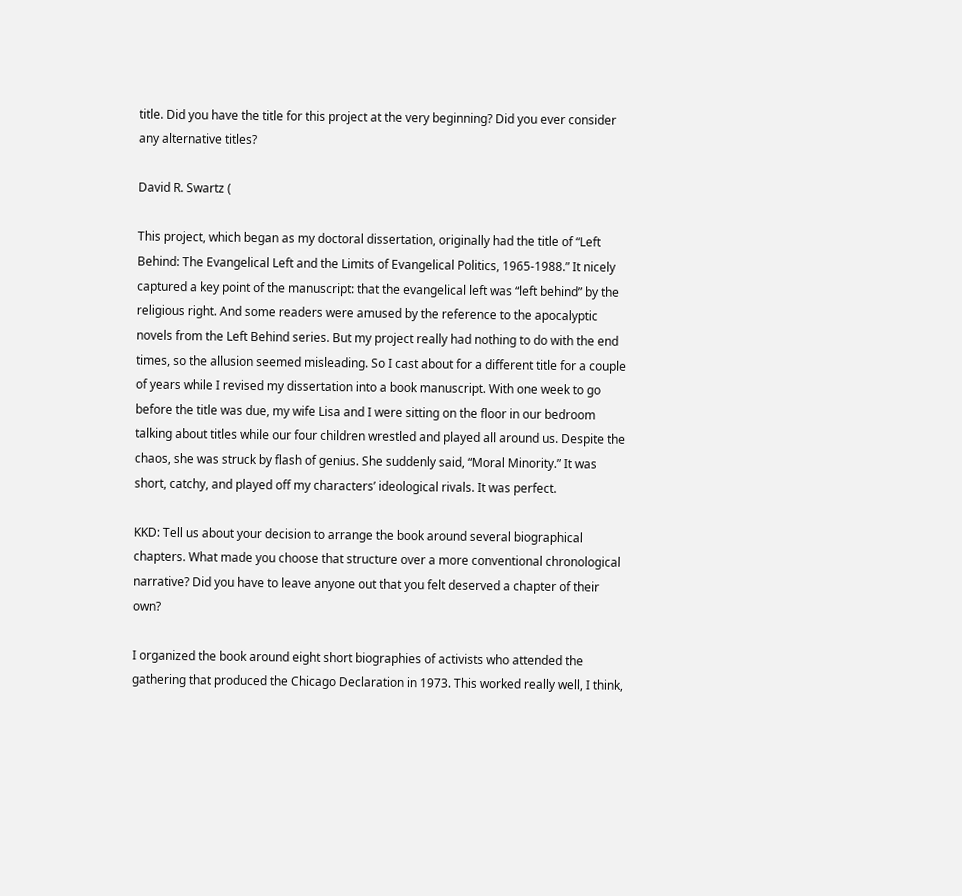title. Did you have the title for this project at the very beginning? Did you ever consider any alternative titles?

David R. Swartz (

This project, which began as my doctoral dissertation, originally had the title of “Left Behind: The Evangelical Left and the Limits of Evangelical Politics, 1965-1988.” It nicely captured a key point of the manuscript: that the evangelical left was “left behind” by the religious right. And some readers were amused by the reference to the apocalyptic novels from the Left Behind series. But my project really had nothing to do with the end times, so the allusion seemed misleading. So I cast about for a different title for a couple of years while I revised my dissertation into a book manuscript. With one week to go before the title was due, my wife Lisa and I were sitting on the floor in our bedroom talking about titles while our four children wrestled and played all around us. Despite the chaos, she was struck by flash of genius. She suddenly said, “Moral Minority.” It was short, catchy, and played off my characters’ ideological rivals. It was perfect.

KKD: Tell us about your decision to arrange the book around several biographical chapters. What made you choose that structure over a more conventional chronological narrative? Did you have to leave anyone out that you felt deserved a chapter of their own?

I organized the book around eight short biographies of activists who attended the gathering that produced the Chicago Declaration in 1973. This worked really well, I think,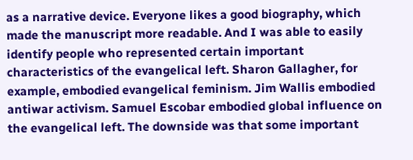as a narrative device. Everyone likes a good biography, which made the manuscript more readable. And I was able to easily identify people who represented certain important characteristics of the evangelical left. Sharon Gallagher, for example, embodied evangelical feminism. Jim Wallis embodied antiwar activism. Samuel Escobar embodied global influence on the evangelical left. The downside was that some important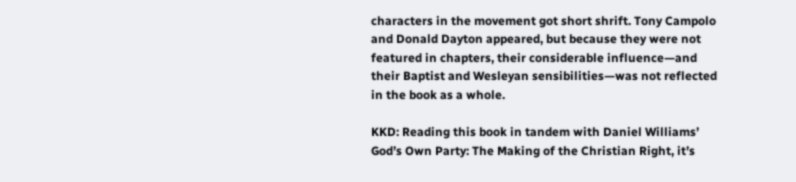characters in the movement got short shrift. Tony Campolo and Donald Dayton appeared, but because they were not featured in chapters, their considerable influence—and their Baptist and Wesleyan sensibilities—was not reflected in the book as a whole.

KKD: Reading this book in tandem with Daniel Williams’ God’s Own Party: The Making of the Christian Right, it’s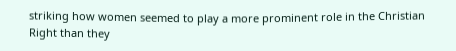striking how women seemed to play a more prominent role in the Christian Right than they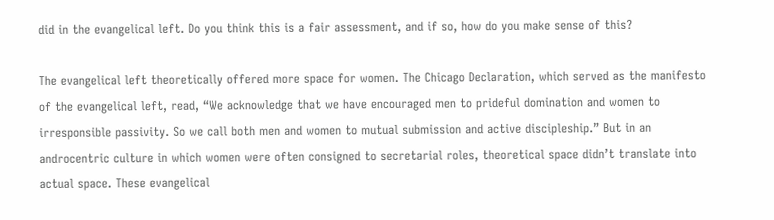did in the evangelical left. Do you think this is a fair assessment, and if so, how do you make sense of this?

The evangelical left theoretically offered more space for women. The Chicago Declaration, which served as the manifesto of the evangelical left, read, “We acknowledge that we have encouraged men to prideful domination and women to irresponsible passivity. So we call both men and women to mutual submission and active discipleship.” But in an androcentric culture in which women were often consigned to secretarial roles, theoretical space didn’t translate into actual space. These evangelical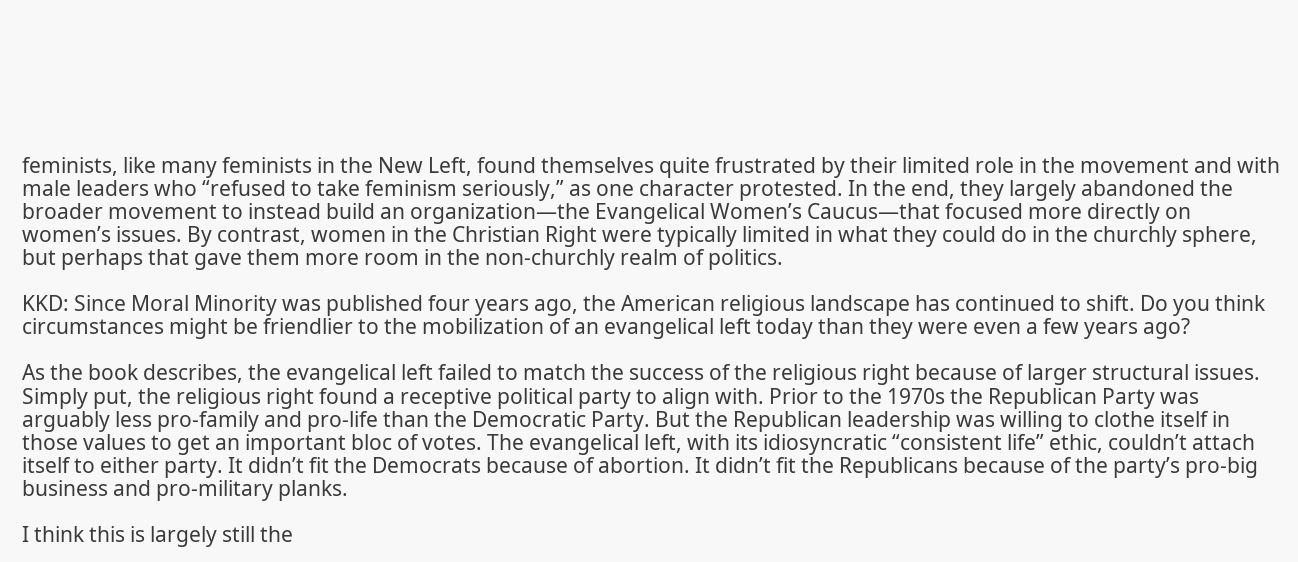feminists, like many feminists in the New Left, found themselves quite frustrated by their limited role in the movement and with male leaders who “refused to take feminism seriously,” as one character protested. In the end, they largely abandoned the broader movement to instead build an organization—the Evangelical Women’s Caucus—that focused more directly on women’s issues. By contrast, women in the Christian Right were typically limited in what they could do in the churchly sphere, but perhaps that gave them more room in the non-churchly realm of politics.

KKD: Since Moral Minority was published four years ago, the American religious landscape has continued to shift. Do you think circumstances might be friendlier to the mobilization of an evangelical left today than they were even a few years ago?

As the book describes, the evangelical left failed to match the success of the religious right because of larger structural issues. Simply put, the religious right found a receptive political party to align with. Prior to the 1970s the Republican Party was arguably less pro-family and pro-life than the Democratic Party. But the Republican leadership was willing to clothe itself in those values to get an important bloc of votes. The evangelical left, with its idiosyncratic “consistent life” ethic, couldn’t attach itself to either party. It didn’t fit the Democrats because of abortion. It didn’t fit the Republicans because of the party’s pro-big business and pro-military planks.

I think this is largely still the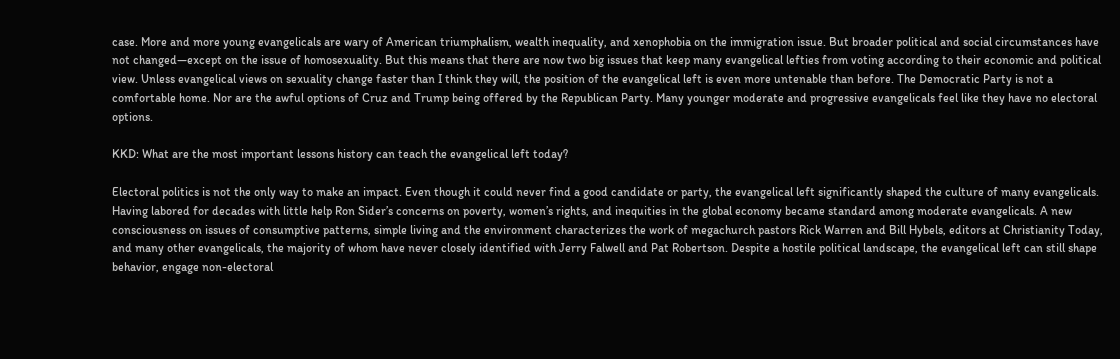case. More and more young evangelicals are wary of American triumphalism, wealth inequality, and xenophobia on the immigration issue. But broader political and social circumstances have not changed—except on the issue of homosexuality. But this means that there are now two big issues that keep many evangelical lefties from voting according to their economic and political view. Unless evangelical views on sexuality change faster than I think they will, the position of the evangelical left is even more untenable than before. The Democratic Party is not a comfortable home. Nor are the awful options of Cruz and Trump being offered by the Republican Party. Many younger moderate and progressive evangelicals feel like they have no electoral options.

KKD: What are the most important lessons history can teach the evangelical left today?

Electoral politics is not the only way to make an impact. Even though it could never find a good candidate or party, the evangelical left significantly shaped the culture of many evangelicals. Having labored for decades with little help Ron Sider’s concerns on poverty, women’s rights, and inequities in the global economy became standard among moderate evangelicals. A new consciousness on issues of consumptive patterns, simple living and the environment characterizes the work of megachurch pastors Rick Warren and Bill Hybels, editors at Christianity Today, and many other evangelicals, the majority of whom have never closely identified with Jerry Falwell and Pat Robertson. Despite a hostile political landscape, the evangelical left can still shape behavior, engage non-electoral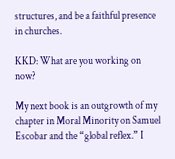structures, and be a faithful presence in churches.

KKD: What are you working on now?

My next book is an outgrowth of my chapter in Moral Minority on Samuel Escobar and the “global reflex.” I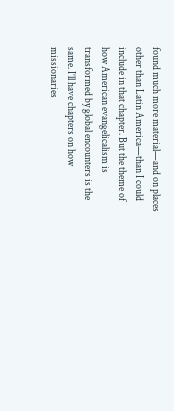found much more material—and on places other than Latin America—than I could include in that chapter. But the theme of how American evangelicalism is transformed by global encounters is the same. I’ll have chapters on how missionaries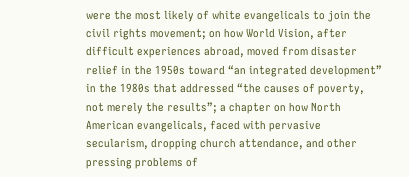were the most likely of white evangelicals to join the civil rights movement; on how World Vision, after difficult experiences abroad, moved from disaster relief in the 1950s toward “an integrated development” in the 1980s that addressed “the causes of poverty, not merely the results”; a chapter on how North American evangelicals, faced with pervasive secularism, dropping church attendance, and other pressing problems of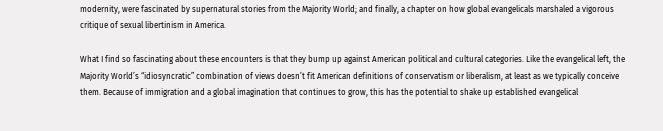modernity, were fascinated by supernatural stories from the Majority World; and finally, a chapter on how global evangelicals marshaled a vigorous critique of sexual libertinism in America.

What I find so fascinating about these encounters is that they bump up against American political and cultural categories. Like the evangelical left, the Majority World’s “idiosyncratic” combination of views doesn’t fit American definitions of conservatism or liberalism, at least as we typically conceive them. Because of immigration and a global imagination that continues to grow, this has the potential to shake up established evangelical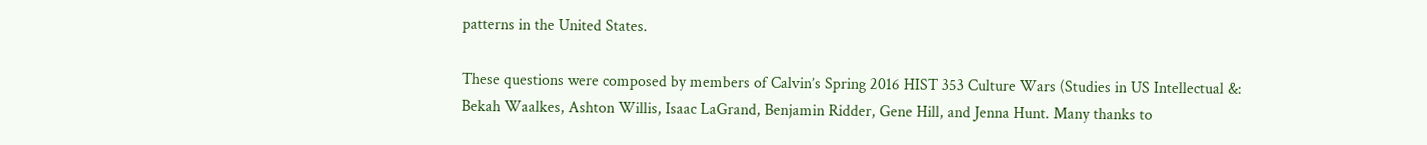patterns in the United States.

These questions were composed by members of Calvin’s Spring 2016 HIST 353 Culture Wars (Studies in US Intellectual &: Bekah Waalkes, Ashton Willis, Isaac LaGrand, Benjamin Ridder, Gene Hill, and Jenna Hunt. Many thanks to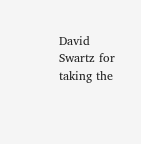David Swartz for taking the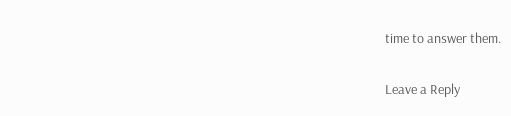time to answer them.

Leave a Reply